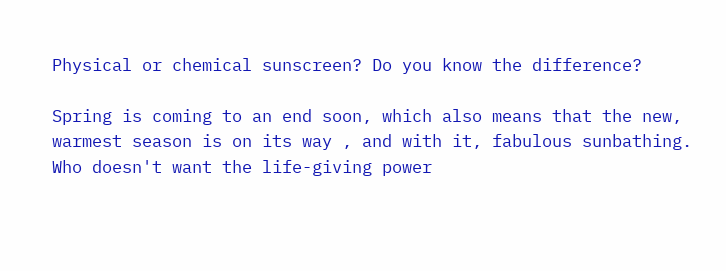Physical or chemical sunscreen? Do you know the difference?

Spring is coming to an end soon, which also means that the new, warmest season is on its way , and with it, fabulous sunbathing. Who doesn't want the life-giving power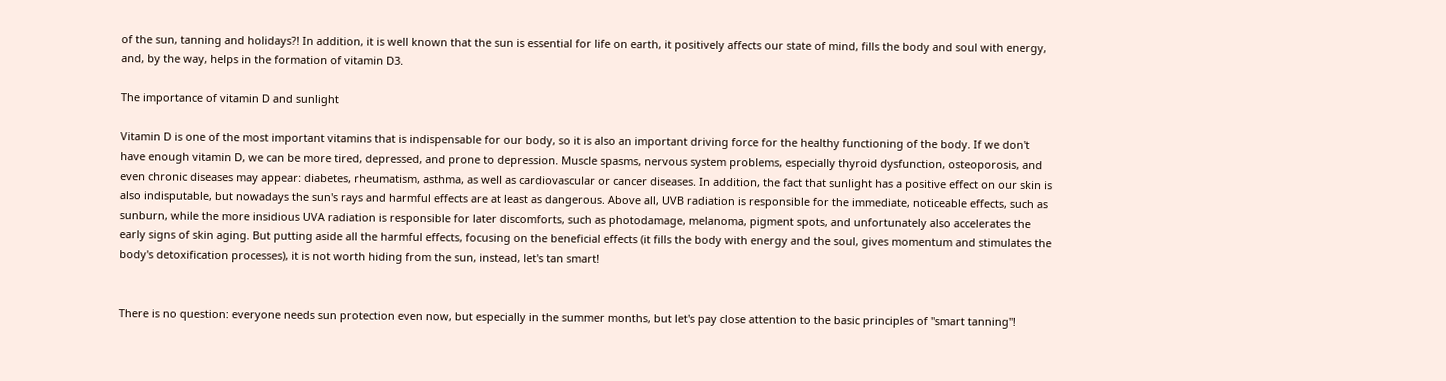of the sun, tanning and holidays?! In addition, it is well known that the sun is essential for life on earth, it positively affects our state of mind, fills the body and soul with energy, and, by the way, helps in the formation of vitamin D3.

The importance of vitamin D and sunlight

Vitamin D is one of the most important vitamins that is indispensable for our body, so it is also an important driving force for the healthy functioning of the body. If we don't have enough vitamin D, we can be more tired, depressed, and prone to depression. Muscle spasms, nervous system problems, especially thyroid dysfunction, osteoporosis, and even chronic diseases may appear: diabetes, rheumatism, asthma, as well as cardiovascular or cancer diseases. In addition, the fact that sunlight has a positive effect on our skin is also indisputable, but nowadays the sun's rays and harmful effects are at least as dangerous. Above all, UVB radiation is responsible for the immediate, noticeable effects, such as sunburn, while the more insidious UVA radiation is responsible for later discomforts, such as photodamage, melanoma, pigment spots, and unfortunately also accelerates the early signs of skin aging. But putting aside all the harmful effects, focusing on the beneficial effects (it fills the body with energy and the soul, gives momentum and stimulates the body's detoxification processes), it is not worth hiding from the sun, instead, let's tan smart!


There is no question: everyone needs sun protection even now, but especially in the summer months, but let's pay close attention to the basic principles of "smart tanning"!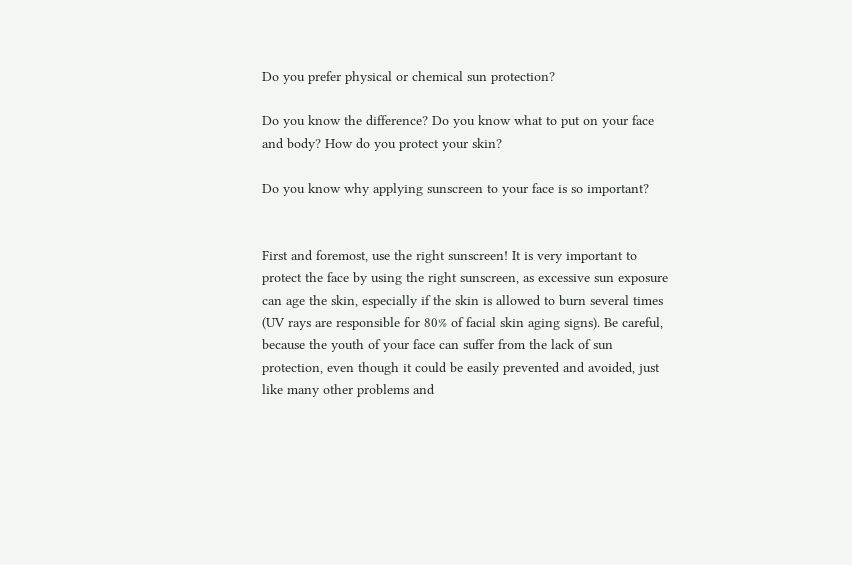Do you prefer physical or chemical sun protection?

Do you know the difference? Do you know what to put on your face and body? How do you protect your skin?

Do you know why applying sunscreen to your face is so important?


First and foremost, use the right sunscreen! It is very important to protect the face by using the right sunscreen, as excessive sun exposure can age the skin, especially if the skin is allowed to burn several times (UV rays are responsible for 80% of facial skin aging signs). Be careful, because the youth of your face can suffer from the lack of sun protection, even though it could be easily prevented and avoided, just like many other problems and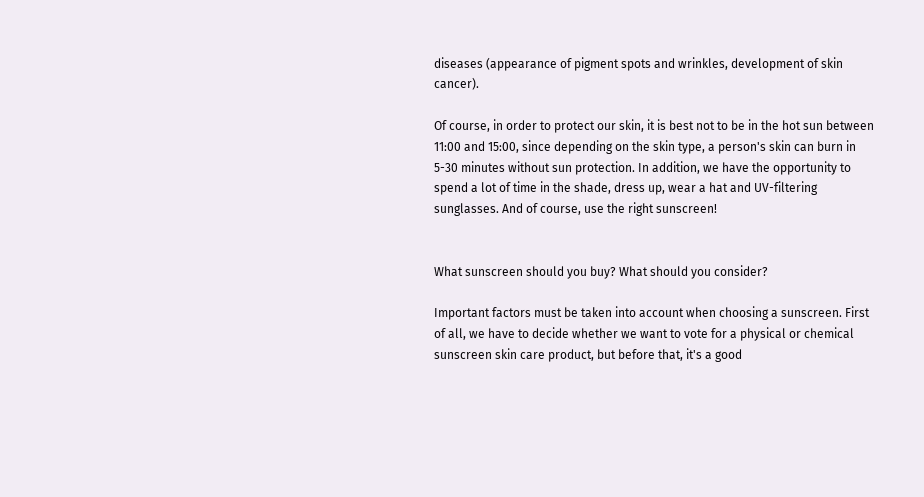diseases (appearance of pigment spots and wrinkles, development of skin cancer).

Of course, in order to protect our skin, it is best not to be in the hot sun between 11:00 and 15:00, since depending on the skin type, a person's skin can burn in 5-30 minutes without sun protection. In addition, we have the opportunity to spend a lot of time in the shade, dress up, wear a hat and UV-filtering sunglasses. And of course, use the right sunscreen!


What sunscreen should you buy? What should you consider?

Important factors must be taken into account when choosing a sunscreen. First of all, we have to decide whether we want to vote for a physical or chemical sunscreen skin care product, but before that, it's a good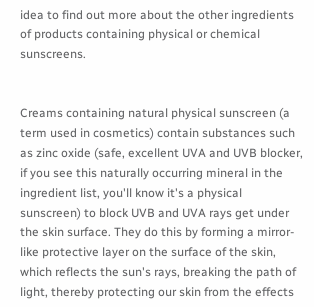idea to find out more about the other ingredients of products containing physical or chemical sunscreens.


Creams containing natural physical sunscreen (a term used in cosmetics) contain substances such as zinc oxide (safe, excellent UVA and UVB blocker, if you see this naturally occurring mineral in the ingredient list, you'll know it's a physical sunscreen) to block UVB and UVA rays get under the skin surface. They do this by forming a mirror-like protective layer on the surface of the skin, which reflects the sun's rays, breaking the path of light, thereby protecting our skin from the effects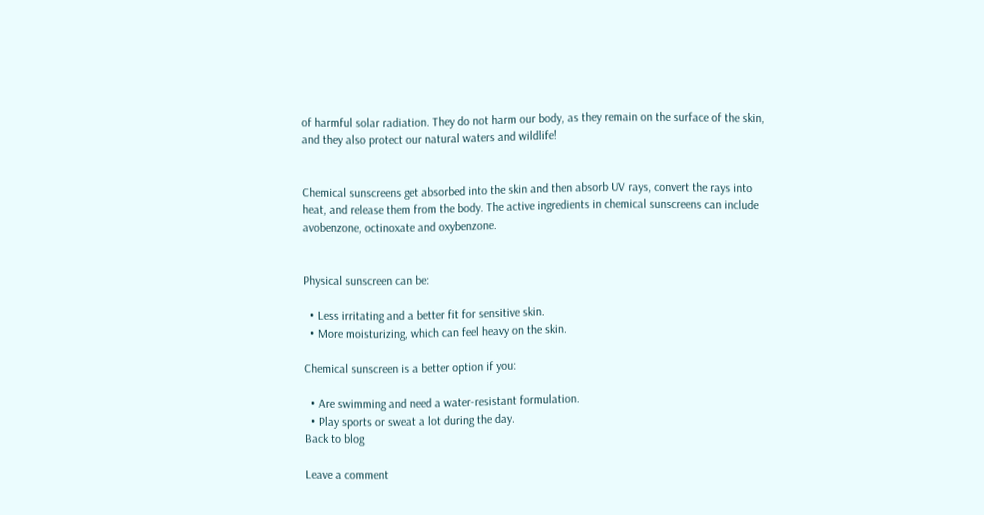of harmful solar radiation. They do not harm our body, as they remain on the surface of the skin, and they also protect our natural waters and wildlife!


Chemical sunscreens get absorbed into the skin and then absorb UV rays, convert the rays into heat, and release them from the body. The active ingredients in chemical sunscreens can include avobenzone, octinoxate and oxybenzone.


Physical sunscreen can be:

  • Less irritating and a better fit for sensitive skin.
  • More moisturizing, which can feel heavy on the skin.

Chemical sunscreen is a better option if you:

  • Are swimming and need a water-resistant formulation.
  • Play sports or sweat a lot during the day.
Back to blog

Leave a comment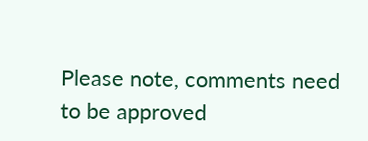Please note, comments need to be approved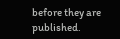before they are published.